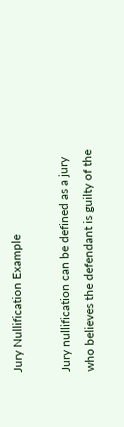Jury Nullification Example

Jury nullification can be defined as a jury who believes the defendant is guilty of the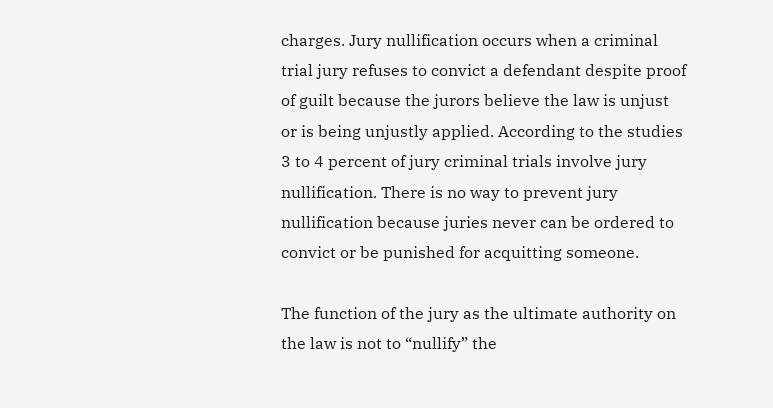charges. Jury nullification occurs when a criminal trial jury refuses to convict a defendant despite proof of guilt because the jurors believe the law is unjust or is being unjustly applied. According to the studies 3 to 4 percent of jury criminal trials involve jury nullification. There is no way to prevent jury nullification because juries never can be ordered to convict or be punished for acquitting someone.

The function of the jury as the ultimate authority on the law is not to “nullify” the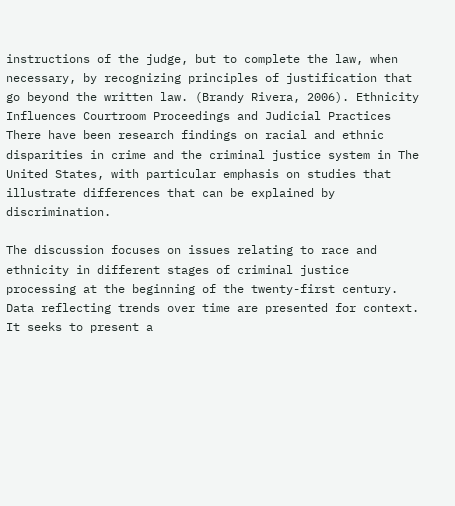instructions of the judge, but to complete the law, when necessary, by recognizing principles of justification that go beyond the written law. (Brandy Rivera, 2006). Ethnicity Influences Courtroom Proceedings and Judicial Practices There have been research findings on racial and ethnic disparities in crime and the criminal justice system in The United States, with particular emphasis on studies that illustrate differences that can be explained by discrimination.

The discussion focuses on issues relating to race and ethnicity in different stages of criminal justice processing at the beginning of the twenty-first century. Data reflecting trends over time are presented for context. It seeks to present a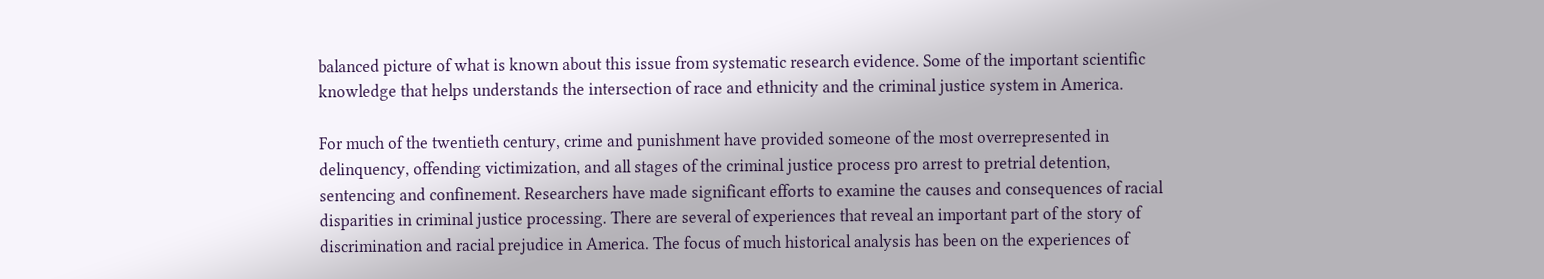balanced picture of what is known about this issue from systematic research evidence. Some of the important scientific knowledge that helps understands the intersection of race and ethnicity and the criminal justice system in America.

For much of the twentieth century, crime and punishment have provided someone of the most overrepresented in delinquency, offending victimization, and all stages of the criminal justice process pro arrest to pretrial detention, sentencing and confinement. Researchers have made significant efforts to examine the causes and consequences of racial disparities in criminal justice processing. There are several of experiences that reveal an important part of the story of discrimination and racial prejudice in America. The focus of much historical analysis has been on the experiences of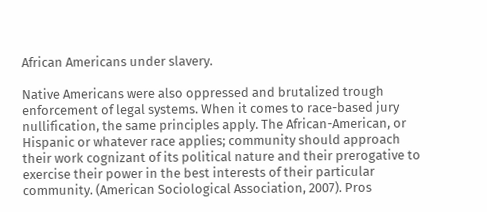African Americans under slavery.

Native Americans were also oppressed and brutalized trough enforcement of legal systems. When it comes to race-based jury nullification, the same principles apply. The African-American, or Hispanic or whatever race applies; community should approach their work cognizant of its political nature and their prerogative to exercise their power in the best interests of their particular community. (American Sociological Association, 2007). Pros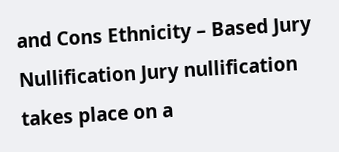and Cons Ethnicity – Based Jury Nullification Jury nullification takes place on a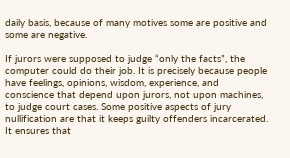daily basis, because of many motives some are positive and some are negative.

If jurors were supposed to judge “only the facts”, the computer could do their job. It is precisely because people have feelings, opinions, wisdom, experience, and conscience that depend upon jurors, not upon machines, to judge court cases. Some positive aspects of jury nullification are that it keeps guilty offenders incarcerated. It ensures that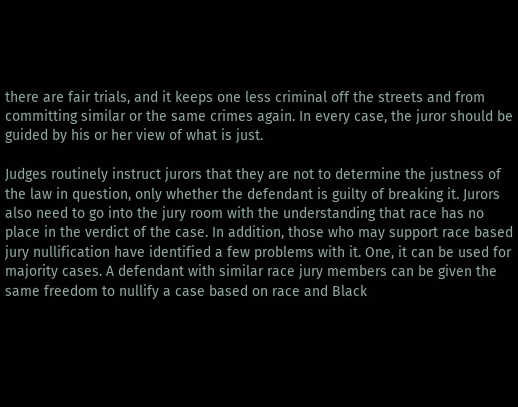there are fair trials, and it keeps one less criminal off the streets and from committing similar or the same crimes again. In every case, the juror should be guided by his or her view of what is just.

Judges routinely instruct jurors that they are not to determine the justness of the law in question, only whether the defendant is guilty of breaking it. Jurors also need to go into the jury room with the understanding that race has no place in the verdict of the case. In addition, those who may support race based jury nullification have identified a few problems with it. One, it can be used for majority cases. A defendant with similar race jury members can be given the same freedom to nullify a case based on race and Black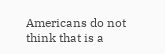Americans do not think that is a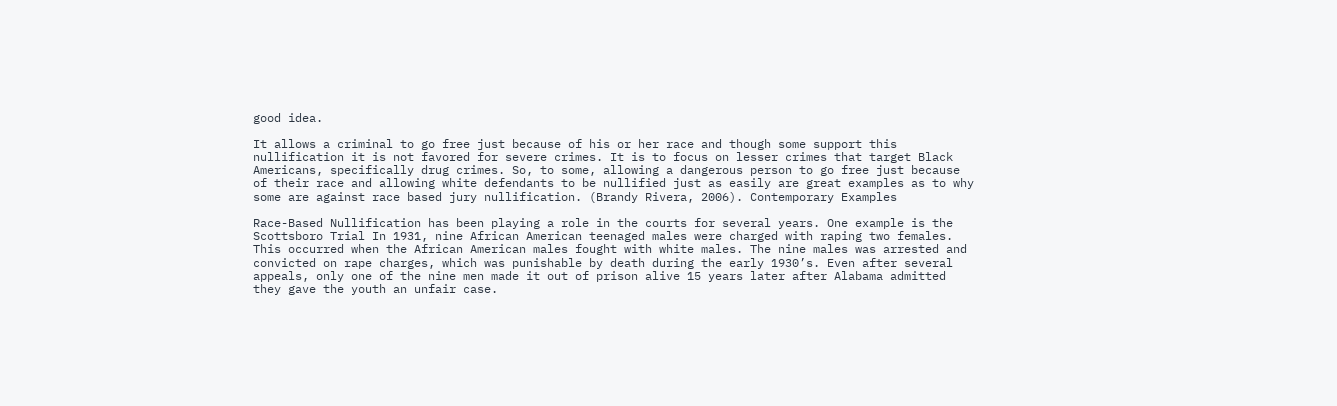good idea.

It allows a criminal to go free just because of his or her race and though some support this nullification it is not favored for severe crimes. It is to focus on lesser crimes that target Black Americans, specifically drug crimes. So, to some, allowing a dangerous person to go free just because of their race and allowing white defendants to be nullified just as easily are great examples as to why some are against race based jury nullification. (Brandy Rivera, 2006). Contemporary Examples

Race-Based Nullification has been playing a role in the courts for several years. One example is the Scottsboro Trial In 1931, nine African American teenaged males were charged with raping two females. This occurred when the African American males fought with white males. The nine males was arrested and convicted on rape charges, which was punishable by death during the early 1930’s. Even after several appeals, only one of the nine men made it out of prison alive 15 years later after Alabama admitted they gave the youth an unfair case.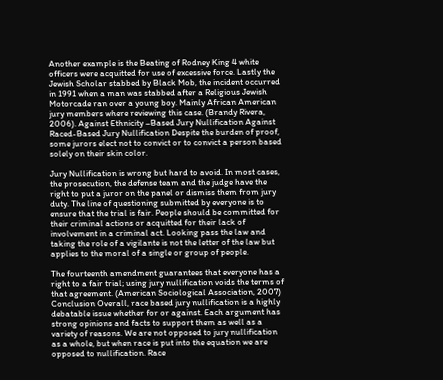Another example is the Beating of Rodney King 4 white officers were acquitted for use of excessive force. Lastly the Jewish Scholar stabbed by Black Mob, the incident occurred in 1991 when a man was stabbed after a Religious Jewish Motorcade ran over a young boy. Mainly African American jury members where reviewing this case. (Brandy Rivera, 2006). Against Ethnicity –Based Jury Nullification Against Raced-Based Jury Nullification Despite the burden of proof, some jurors elect not to convict or to convict a person based solely on their skin color.

Jury Nullification is wrong but hard to avoid. In most cases, the prosecution, the defense team and the judge have the right to put a juror on the panel or dismiss them from jury duty. The line of questioning submitted by everyone is to ensure that the trial is fair. People should be committed for their criminal actions or acquitted for their lack of involvement in a criminal act. Looking pass the law and taking the role of a vigilante is not the letter of the law but applies to the moral of a single or group of people.

The fourteenth amendment guarantees that everyone has a right to a fair trial; using jury nullification voids the terms of that agreement. (American Sociological Association, 2007) Conclusion Overall, race based jury nullification is a highly debatable issue whether for or against. Each argument has strong opinions and facts to support them as well as a variety of reasons. We are not opposed to jury nullification as a whole, but when race is put into the equation we are opposed to nullification. Race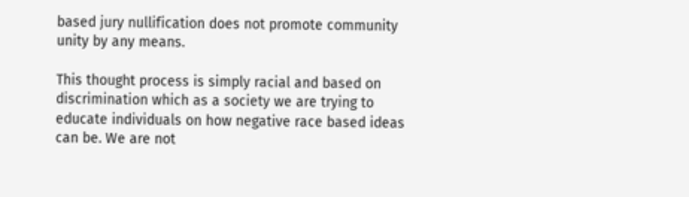based jury nullification does not promote community unity by any means.

This thought process is simply racial and based on discrimination which as a society we are trying to educate individuals on how negative race based ideas can be. We are not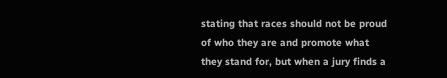stating that races should not be proud of who they are and promote what they stand for, but when a jury finds a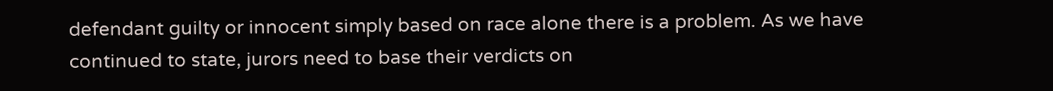defendant guilty or innocent simply based on race alone there is a problem. As we have continued to state, jurors need to base their verdicts on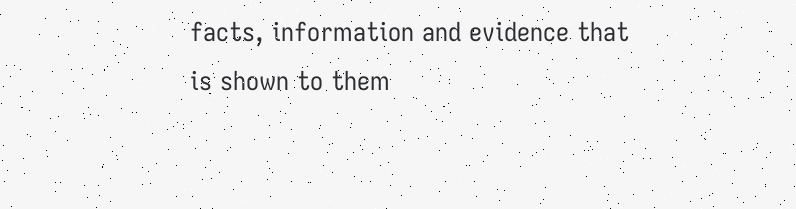facts, information and evidence that is shown to them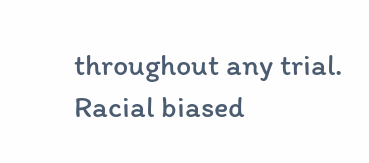throughout any trial. Racial biased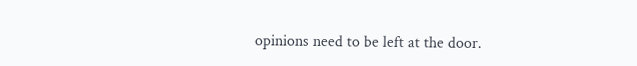opinions need to be left at the door.